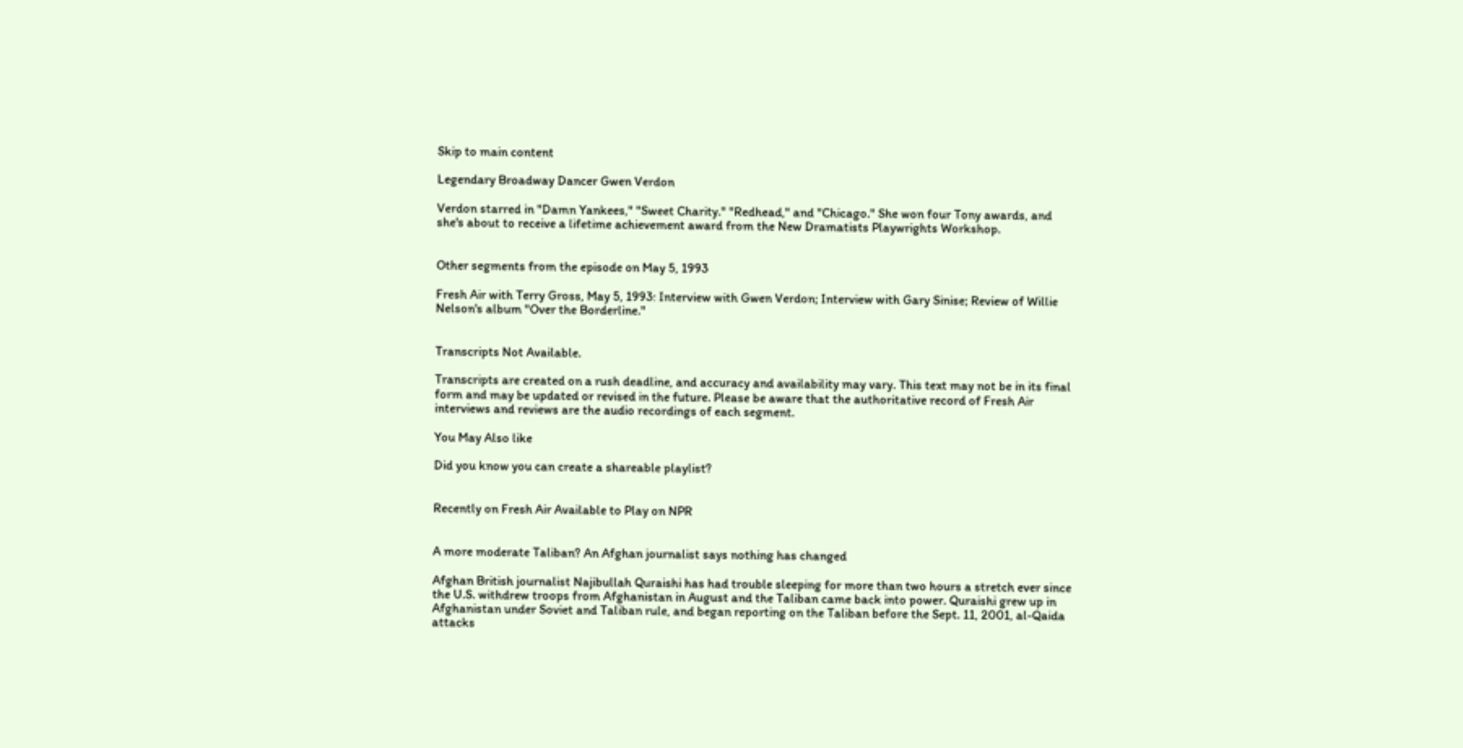Skip to main content

Legendary Broadway Dancer Gwen Verdon

Verdon starred in "Damn Yankees," "Sweet Charity." "Redhead," and "Chicago." She won four Tony awards, and she's about to receive a lifetime achievement award from the New Dramatists Playwrights Workshop.


Other segments from the episode on May 5, 1993

Fresh Air with Terry Gross, May 5, 1993: Interview with Gwen Verdon; Interview with Gary Sinise; Review of Willie Nelson's album "Over the Borderline."


Transcripts Not Available.

Transcripts are created on a rush deadline, and accuracy and availability may vary. This text may not be in its final form and may be updated or revised in the future. Please be aware that the authoritative record of Fresh Air interviews and reviews are the audio recordings of each segment.

You May Also like

Did you know you can create a shareable playlist?


Recently on Fresh Air Available to Play on NPR


A more moderate Taliban? An Afghan journalist says nothing has changed

Afghan British journalist Najibullah Quraishi has had trouble sleeping for more than two hours a stretch ever since the U.S. withdrew troops from Afghanistan in August and the Taliban came back into power. Quraishi grew up in Afghanistan under Soviet and Taliban rule, and began reporting on the Taliban before the Sept. 11, 2001, al-Qaida attacks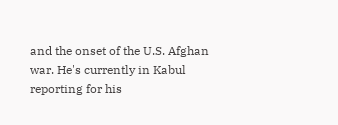and the onset of the U.S. Afghan war. He's currently in Kabul reporting for his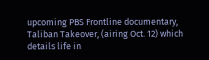upcoming PBS Frontline documentary, Taliban Takeover, (airing Oct. 12) which details life in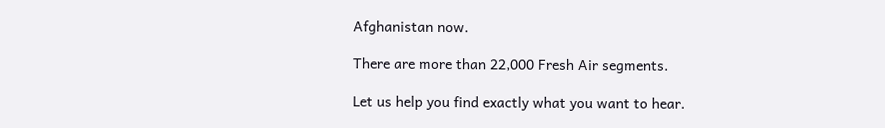Afghanistan now.

There are more than 22,000 Fresh Air segments.

Let us help you find exactly what you want to hear.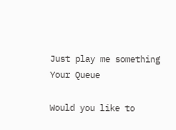Just play me something
Your Queue

Would you like to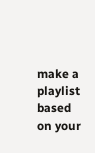make a playlist based on your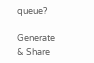queue?

Generate & Share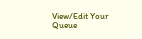View/Edit Your Queue